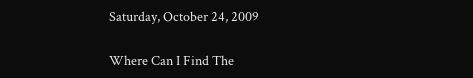Saturday, October 24, 2009

Where Can I Find The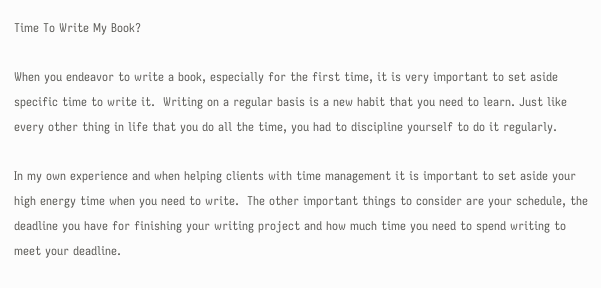Time To Write My Book?

When you endeavor to write a book, especially for the first time, it is very important to set aside specific time to write it.  Writing on a regular basis is a new habit that you need to learn. Just like every other thing in life that you do all the time, you had to discipline yourself to do it regularly.

In my own experience and when helping clients with time management it is important to set aside your high energy time when you need to write.  The other important things to consider are your schedule, the deadline you have for finishing your writing project and how much time you need to spend writing to meet your deadline.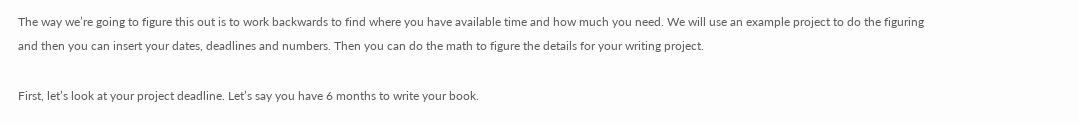The way we’re going to figure this out is to work backwards to find where you have available time and how much you need. We will use an example project to do the figuring and then you can insert your dates, deadlines and numbers. Then you can do the math to figure the details for your writing project.

First, let’s look at your project deadline. Let’s say you have 6 months to write your book.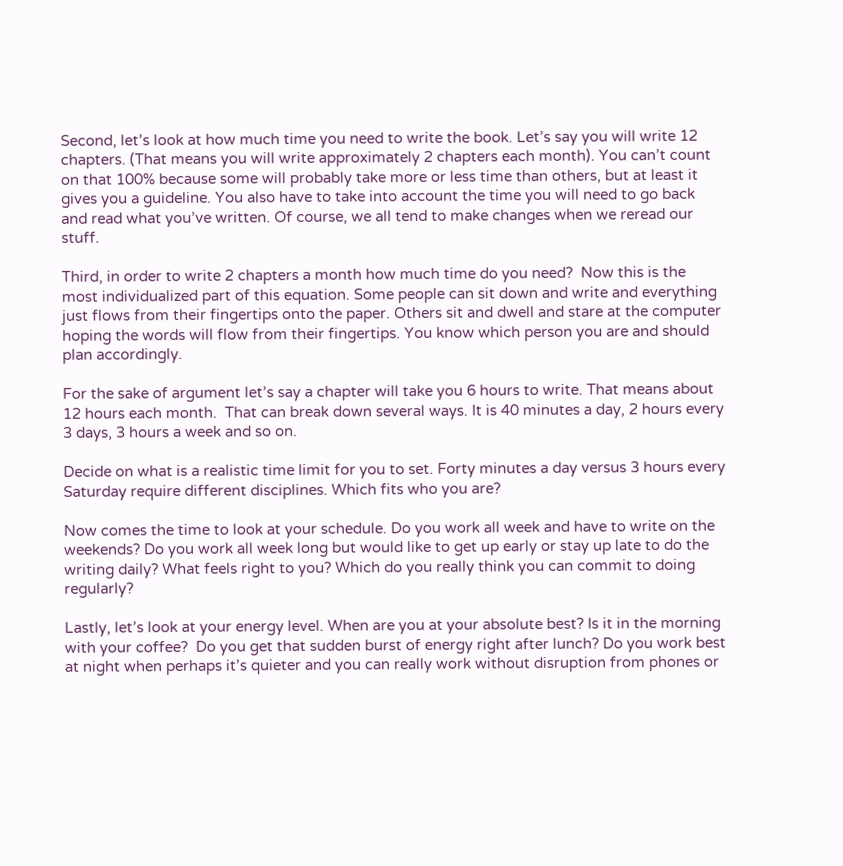Second, let’s look at how much time you need to write the book. Let’s say you will write 12 chapters. (That means you will write approximately 2 chapters each month). You can’t count on that 100% because some will probably take more or less time than others, but at least it gives you a guideline. You also have to take into account the time you will need to go back and read what you’ve written. Of course, we all tend to make changes when we reread our stuff.

Third, in order to write 2 chapters a month how much time do you need?  Now this is the most individualized part of this equation. Some people can sit down and write and everything just flows from their fingertips onto the paper. Others sit and dwell and stare at the computer hoping the words will flow from their fingertips. You know which person you are and should plan accordingly.

For the sake of argument let’s say a chapter will take you 6 hours to write. That means about 12 hours each month.  That can break down several ways. It is 40 minutes a day, 2 hours every 3 days, 3 hours a week and so on.

Decide on what is a realistic time limit for you to set. Forty minutes a day versus 3 hours every Saturday require different disciplines. Which fits who you are?

Now comes the time to look at your schedule. Do you work all week and have to write on the weekends? Do you work all week long but would like to get up early or stay up late to do the writing daily? What feels right to you? Which do you really think you can commit to doing regularly?

Lastly, let’s look at your energy level. When are you at your absolute best? Is it in the morning with your coffee?  Do you get that sudden burst of energy right after lunch? Do you work best at night when perhaps it’s quieter and you can really work without disruption from phones or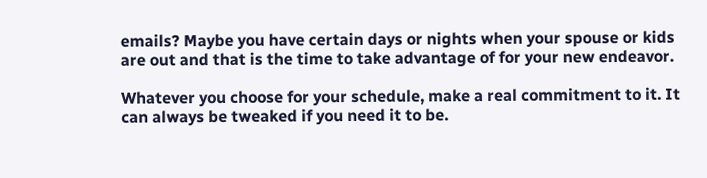emails? Maybe you have certain days or nights when your spouse or kids are out and that is the time to take advantage of for your new endeavor.

Whatever you choose for your schedule, make a real commitment to it. It can always be tweaked if you need it to be.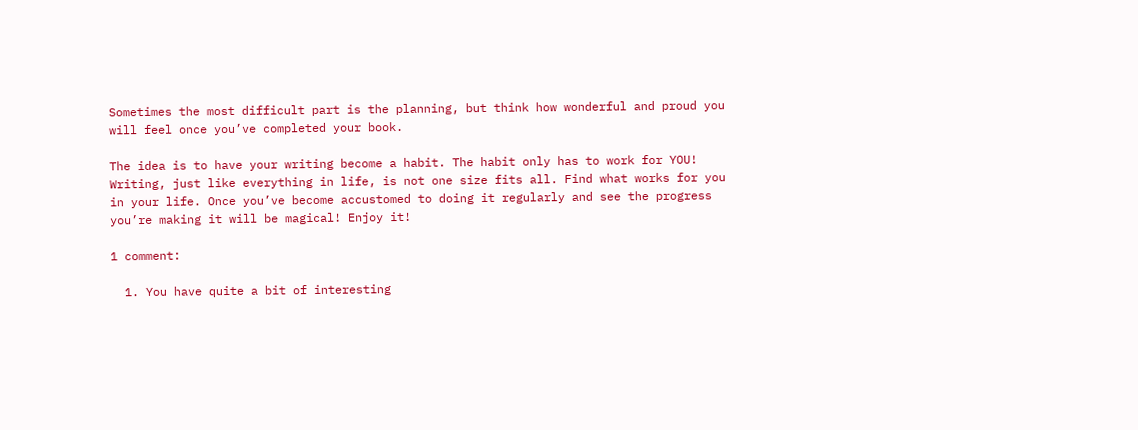Sometimes the most difficult part is the planning, but think how wonderful and proud you will feel once you’ve completed your book.

The idea is to have your writing become a habit. The habit only has to work for YOU! Writing, just like everything in life, is not one size fits all. Find what works for you in your life. Once you’ve become accustomed to doing it regularly and see the progress you’re making it will be magical! Enjoy it!

1 comment:

  1. You have quite a bit of interesting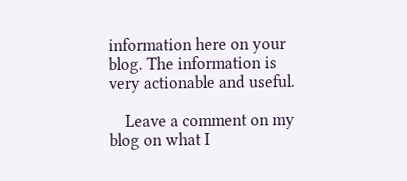information here on your blog. The information is very actionable and useful.

    Leave a comment on my blog on what I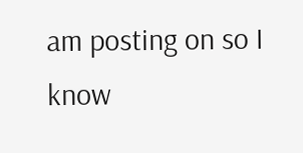am posting on so I know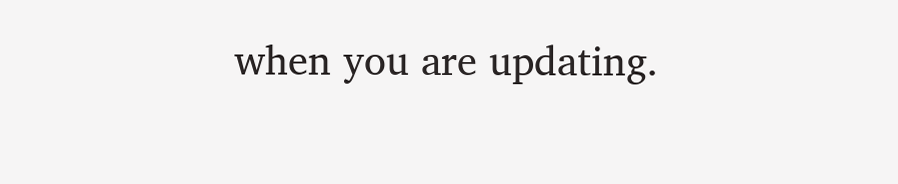when you are updating.